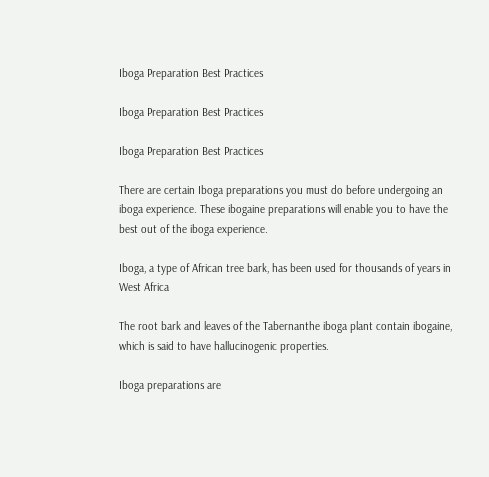Iboga Preparation Best Practices

Iboga Preparation Best Practices

Iboga Preparation Best Practices

There are certain Iboga preparations you must do before undergoing an iboga experience. These ibogaine preparations will enable you to have the best out of the iboga experience.

Iboga, a type of African tree bark, has been used for thousands of years in West Africa

The root bark and leaves of the Tabernanthe iboga plant contain ibogaine, which is said to have hallucinogenic properties.

Iboga preparations are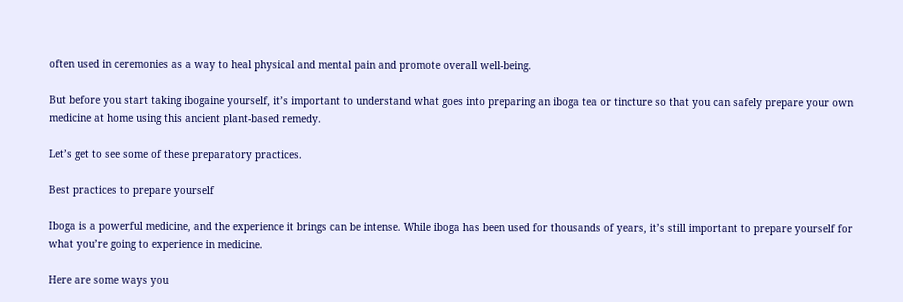often used in ceremonies as a way to heal physical and mental pain and promote overall well-being.

But before you start taking ibogaine yourself, it’s important to understand what goes into preparing an iboga tea or tincture so that you can safely prepare your own medicine at home using this ancient plant-based remedy.

Let’s get to see some of these preparatory practices.

Best practices to prepare yourself

Iboga is a powerful medicine, and the experience it brings can be intense. While iboga has been used for thousands of years, it’s still important to prepare yourself for what you’re going to experience in medicine.

Here are some ways you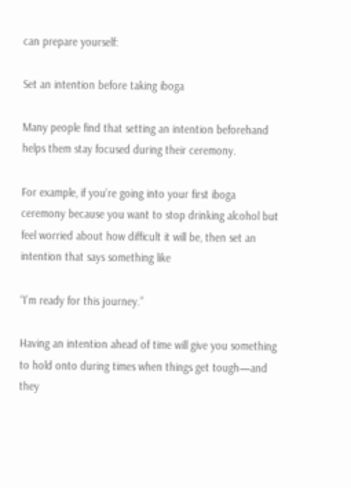can prepare yourself:

Set an intention before taking iboga

Many people find that setting an intention beforehand helps them stay focused during their ceremony.

For example, if you’re going into your first iboga ceremony because you want to stop drinking alcohol but feel worried about how difficult it will be, then set an intention that says something like

“I’m ready for this journey.”

Having an intention ahead of time will give you something to hold onto during times when things get tough—and they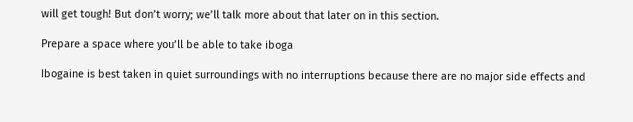will get tough! But don’t worry; we’ll talk more about that later on in this section.

Prepare a space where you’ll be able to take iboga

Ibogaine is best taken in quiet surroundings with no interruptions because there are no major side effects and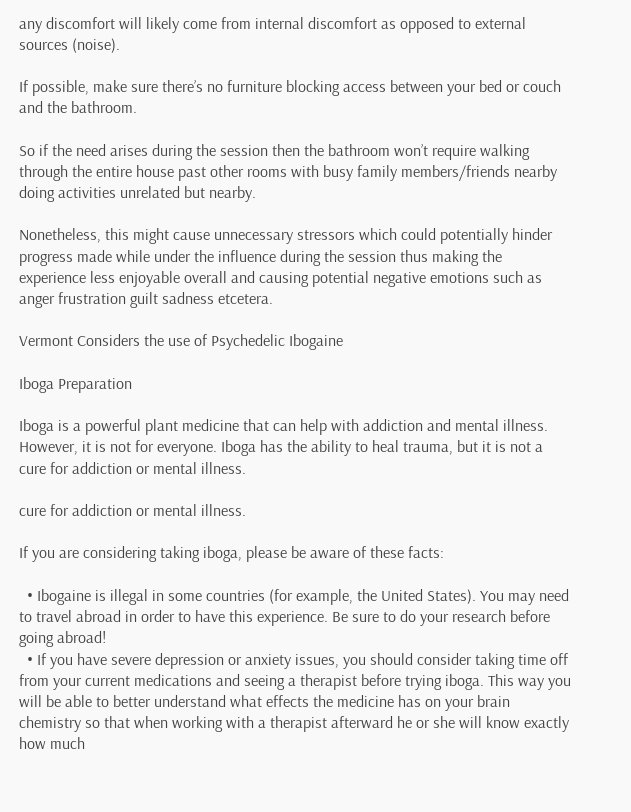any discomfort will likely come from internal discomfort as opposed to external sources (noise).

If possible, make sure there’s no furniture blocking access between your bed or couch and the bathroom.

So if the need arises during the session then the bathroom won’t require walking through the entire house past other rooms with busy family members/friends nearby doing activities unrelated but nearby.

Nonetheless, this might cause unnecessary stressors which could potentially hinder progress made while under the influence during the session thus making the experience less enjoyable overall and causing potential negative emotions such as anger frustration guilt sadness etcetera.

Vermont Considers the use of Psychedelic Ibogaine

Iboga Preparation

Iboga is a powerful plant medicine that can help with addiction and mental illness. However, it is not for everyone. Iboga has the ability to heal trauma, but it is not a cure for addiction or mental illness.

cure for addiction or mental illness.

If you are considering taking iboga, please be aware of these facts:

  • Ibogaine is illegal in some countries (for example, the United States). You may need to travel abroad in order to have this experience. Be sure to do your research before going abroad!
  • If you have severe depression or anxiety issues, you should consider taking time off from your current medications and seeing a therapist before trying iboga. This way you will be able to better understand what effects the medicine has on your brain chemistry so that when working with a therapist afterward he or she will know exactly how much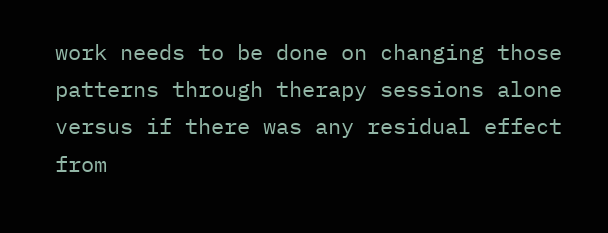work needs to be done on changing those patterns through therapy sessions alone versus if there was any residual effect from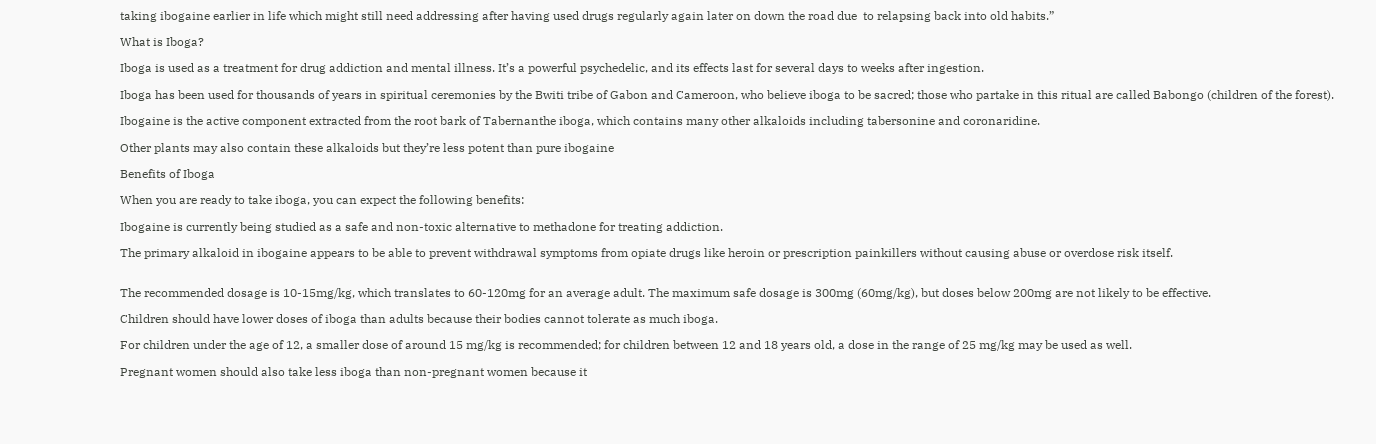taking ibogaine earlier in life which might still need addressing after having used drugs regularly again later on down the road due  to relapsing back into old habits.”

What is Iboga?

Iboga is used as a treatment for drug addiction and mental illness. It’s a powerful psychedelic, and its effects last for several days to weeks after ingestion.

Iboga has been used for thousands of years in spiritual ceremonies by the Bwiti tribe of Gabon and Cameroon, who believe iboga to be sacred; those who partake in this ritual are called Babongo (children of the forest).

Ibogaine is the active component extracted from the root bark of Tabernanthe iboga, which contains many other alkaloids including tabersonine and coronaridine.

Other plants may also contain these alkaloids but they’re less potent than pure ibogaine

Benefits of Iboga

When you are ready to take iboga, you can expect the following benefits:

Ibogaine is currently being studied as a safe and non-toxic alternative to methadone for treating addiction.

The primary alkaloid in ibogaine appears to be able to prevent withdrawal symptoms from opiate drugs like heroin or prescription painkillers without causing abuse or overdose risk itself.


The recommended dosage is 10-15mg/kg, which translates to 60-120mg for an average adult. The maximum safe dosage is 300mg (60mg/kg), but doses below 200mg are not likely to be effective.

Children should have lower doses of iboga than adults because their bodies cannot tolerate as much iboga.

For children under the age of 12, a smaller dose of around 15 mg/kg is recommended; for children between 12 and 18 years old, a dose in the range of 25 mg/kg may be used as well.

Pregnant women should also take less iboga than non-pregnant women because it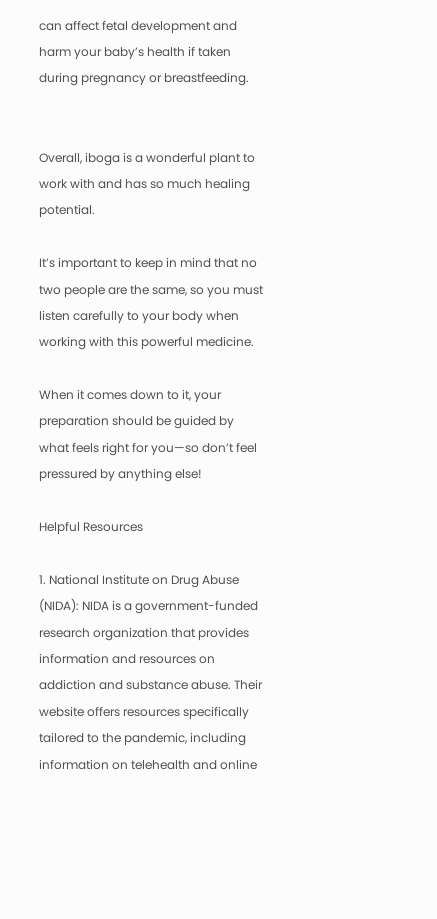can affect fetal development and harm your baby’s health if taken during pregnancy or breastfeeding.


Overall, iboga is a wonderful plant to work with and has so much healing potential.

It’s important to keep in mind that no two people are the same, so you must listen carefully to your body when working with this powerful medicine.

When it comes down to it, your preparation should be guided by what feels right for you—so don’t feel pressured by anything else!

Helpful Resources

1. National Institute on Drug Abuse (NIDA): NIDA is a government-funded research organization that provides information and resources on addiction and substance abuse. Their website offers resources specifically tailored to the pandemic, including information on telehealth and online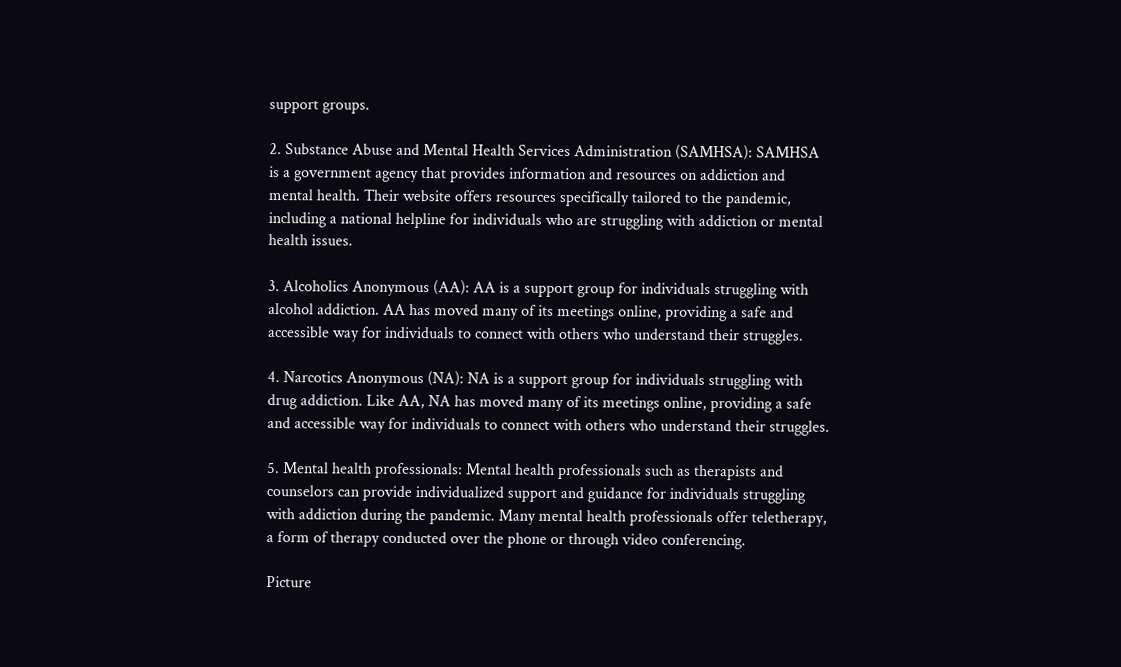support groups.

2. Substance Abuse and Mental Health Services Administration (SAMHSA): SAMHSA is a government agency that provides information and resources on addiction and mental health. Their website offers resources specifically tailored to the pandemic, including a national helpline for individuals who are struggling with addiction or mental health issues.

3. Alcoholics Anonymous (AA): AA is a support group for individuals struggling with alcohol addiction. AA has moved many of its meetings online, providing a safe and accessible way for individuals to connect with others who understand their struggles.

4. Narcotics Anonymous (NA): NA is a support group for individuals struggling with drug addiction. Like AA, NA has moved many of its meetings online, providing a safe and accessible way for individuals to connect with others who understand their struggles.

5. Mental health professionals: Mental health professionals such as therapists and counselors can provide individualized support and guidance for individuals struggling with addiction during the pandemic. Many mental health professionals offer teletherapy, a form of therapy conducted over the phone or through video conferencing.

Picture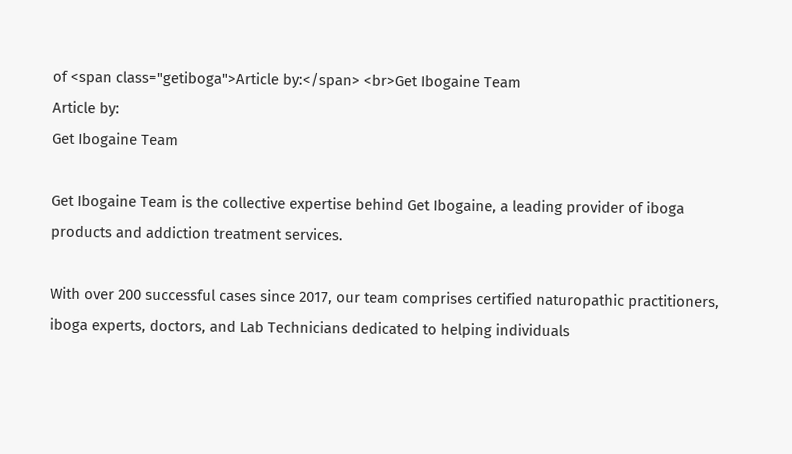of <span class="getiboga">Article by:</span> <br>Get Ibogaine Team
Article by:
Get Ibogaine Team

Get Ibogaine Team is the collective expertise behind Get Ibogaine, a leading provider of iboga products and addiction treatment services.

With over 200 successful cases since 2017, our team comprises certified naturopathic practitioners, iboga experts, doctors, and Lab Technicians dedicated to helping individuals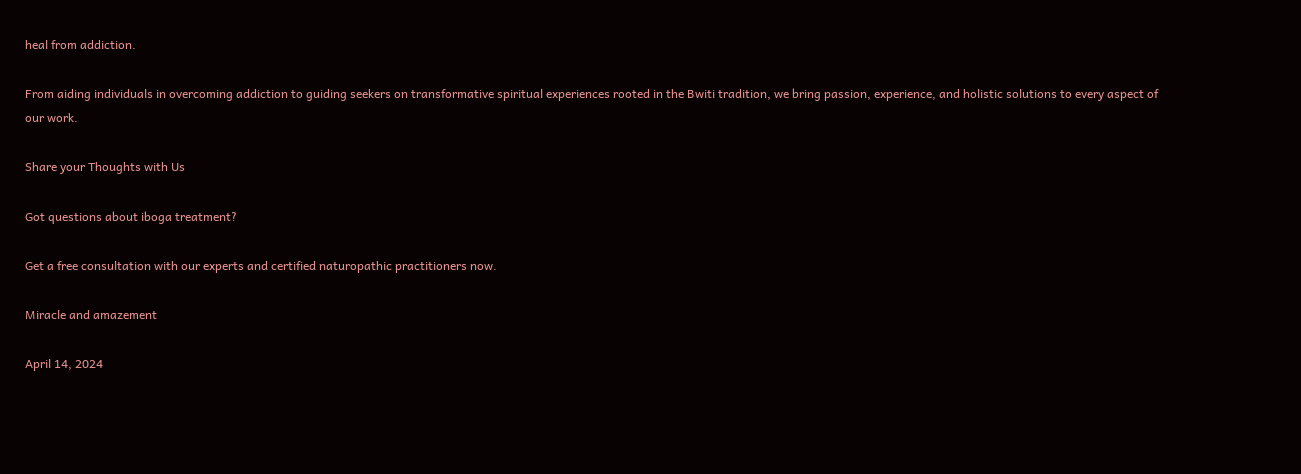heal from addiction.

From aiding individuals in overcoming addiction to guiding seekers on transformative spiritual experiences rooted in the Bwiti tradition, we bring passion, experience, and holistic solutions to every aspect of our work.

Share your Thoughts with Us

Got questions about iboga treatment?

Get a free consultation with our experts and certified naturopathic practitioners now.

Miracle and amazement

April 14, 2024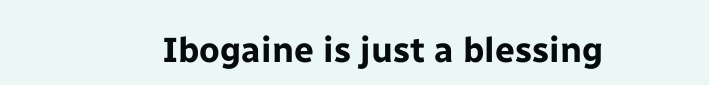Ibogaine is just a blessing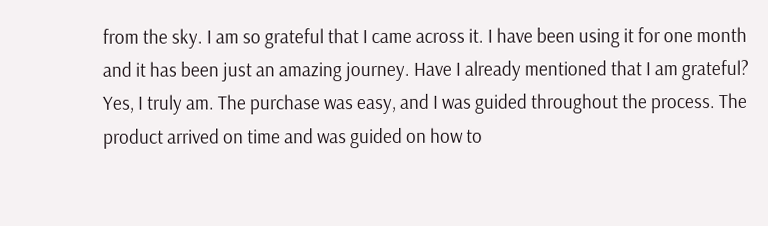from the sky. I am so grateful that I came across it. I have been using it for one month and it has been just an amazing journey. Have I already mentioned that I am grateful? Yes, I truly am. The purchase was easy, and I was guided throughout the process. The product arrived on time and was guided on how to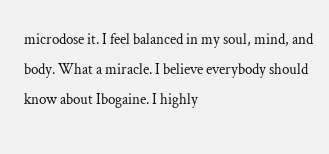microdose it. I feel balanced in my soul, mind, and body. What a miracle. I believe everybody should know about Ibogaine. I highly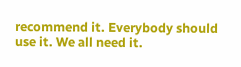recommend it. Everybody should use it. We all need it.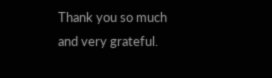Thank you so much and very grateful.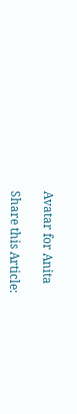Avatar for Anita

Share this Article: